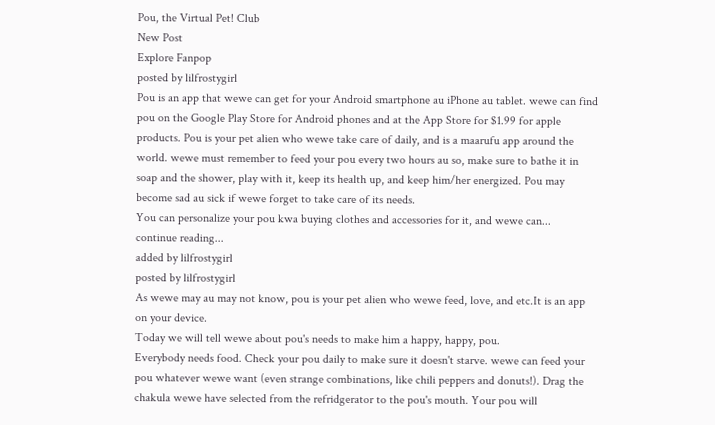Pou, the Virtual Pet! Club
New Post
Explore Fanpop
posted by lilfrostygirl
Pou is an app that wewe can get for your Android smartphone au iPhone au tablet. wewe can find pou on the Google Play Store for Android phones and at the App Store for $1.99 for apple products. Pou is your pet alien who wewe take care of daily, and is a maarufu app around the world. wewe must remember to feed your pou every two hours au so, make sure to bathe it in soap and the shower, play with it, keep its health up, and keep him/her energized. Pou may become sad au sick if wewe forget to take care of its needs.
You can personalize your pou kwa buying clothes and accessories for it, and wewe can...
continue reading...
added by lilfrostygirl
posted by lilfrostygirl
As wewe may au may not know, pou is your pet alien who wewe feed, love, and etc.It is an app on your device.
Today we will tell wewe about pou's needs to make him a happy, happy, pou.
Everybody needs food. Check your pou daily to make sure it doesn't starve. wewe can feed your pou whatever wewe want (even strange combinations, like chili peppers and donuts!). Drag the chakula wewe have selected from the refridgerator to the pou's mouth. Your pou will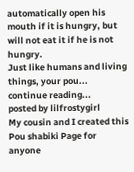automatically open his mouth if it is hungry, but will not eat it if he is not hungry.
Just like humans and living things, your pou...
continue reading...
posted by lilfrostygirl
My cousin and I created this Pou shabiki Page for anyone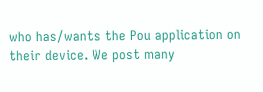who has/wants the Pou application on their device. We post many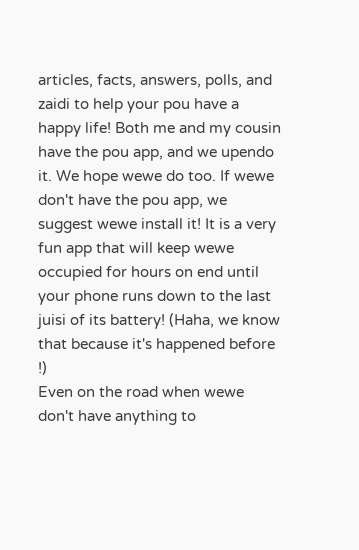articles, facts, answers, polls, and zaidi to help your pou have a happy life! Both me and my cousin have the pou app, and we upendo it. We hope wewe do too. If wewe don't have the pou app, we suggest wewe install it! It is a very fun app that will keep wewe occupied for hours on end until your phone runs down to the last juisi of its battery! (Haha, we know that because it's happened before !)
Even on the road when wewe don't have anything to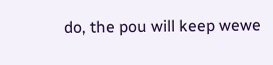do, the pou will keep wewe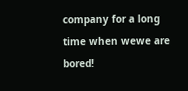company for a long time when wewe are bored!